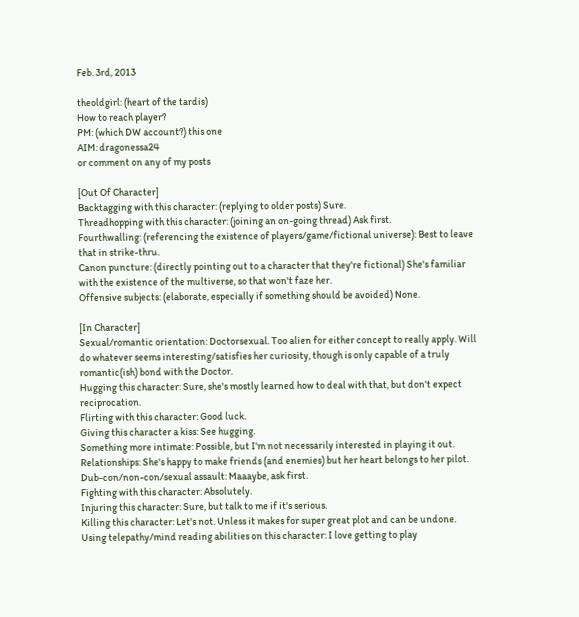Feb. 3rd, 2013

theoldgirl: (heart of the tardis)
How to reach player?
PM: (which DW account?) this one
AIM: dragonessa24
or comment on any of my posts

[Out Of Character]
Backtagging with this character: (replying to older posts) Sure.
Threadhopping with this character: (joining an on-going thread) Ask first.
Fourthwalling: (referencing the existence of players/game/fictional universe): Best to leave that in strike-thru.
Canon puncture: (directly pointing out to a character that they're fictional) She's familiar with the existence of the multiverse, so that won't faze her.
Offensive subjects: (elaborate, especially if something should be avoided) None.

[In Character]
Sexual/romantic orientation: Doctorsexual. Too alien for either concept to really apply. Will do whatever seems interesting/satisfies her curiosity, though is only capable of a truly romantic(ish) bond with the Doctor.
Hugging this character: Sure, she's mostly learned how to deal with that, but don't expect reciprocation.
Flirting with this character: Good luck.
Giving this character a kiss: See hugging.
Something more intimate: Possible, but I'm not necessarily interested in playing it out.
Relationships: She's happy to make friends (and enemies) but her heart belongs to her pilot.
Dub-con/non-con/sexual assault: Maaaybe, ask first.
Fighting with this character: Absolutely.
Injuring this character: Sure, but talk to me if it's serious.
Killing this character: Let's not. Unless it makes for super great plot and can be undone.
Using telepathy/mind reading abilities on this character: I love getting to play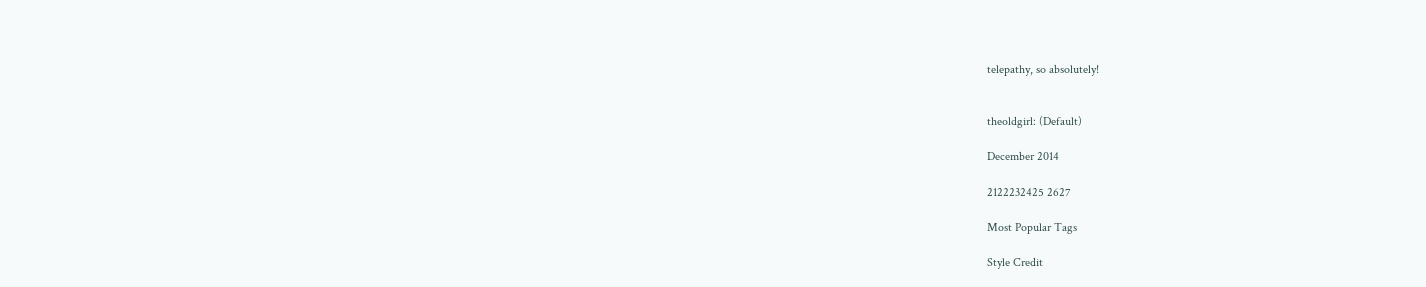telepathy, so absolutely!


theoldgirl: (Default)

December 2014

2122232425 2627

Most Popular Tags

Style Credit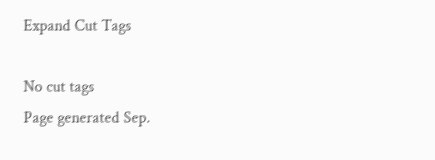Expand Cut Tags

No cut tags
Page generated Sep.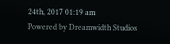24th, 2017 01:19 am
Powered by Dreamwidth Studios